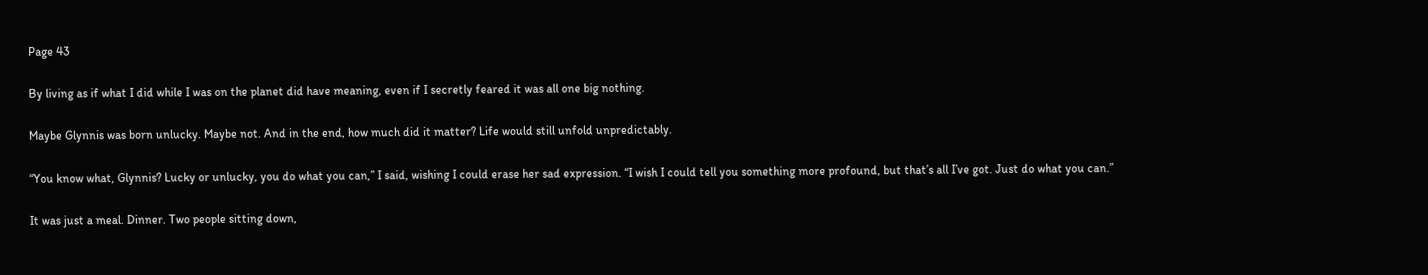Page 43

By living as if what I did while I was on the planet did have meaning, even if I secretly feared it was all one big nothing.

Maybe Glynnis was born unlucky. Maybe not. And in the end, how much did it matter? Life would still unfold unpredictably.

“You know what, Glynnis? Lucky or unlucky, you do what you can,” I said, wishing I could erase her sad expression. “I wish I could tell you something more profound, but that’s all I’ve got. Just do what you can.”

It was just a meal. Dinner. Two people sitting down,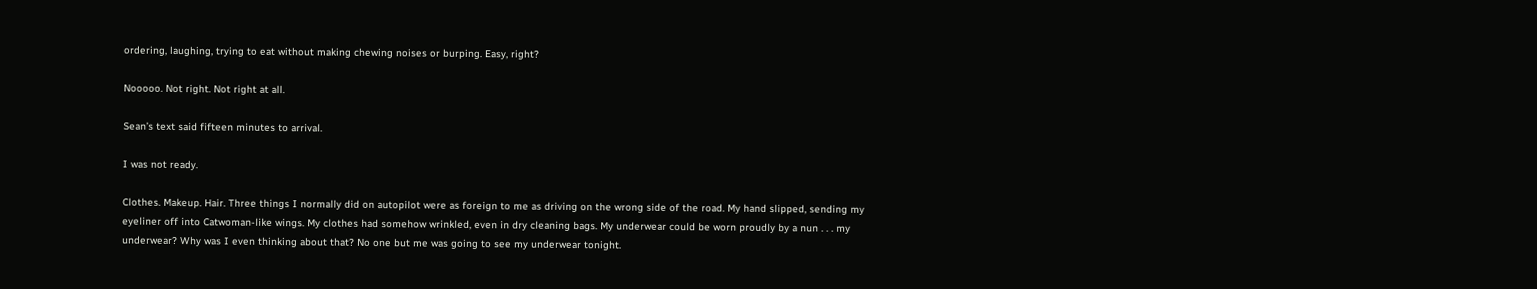ordering, laughing, trying to eat without making chewing noises or burping. Easy, right?

Nooooo. Not right. Not right at all.

Sean’s text said fifteen minutes to arrival.

I was not ready.

Clothes. Makeup. Hair. Three things I normally did on autopilot were as foreign to me as driving on the wrong side of the road. My hand slipped, sending my eyeliner off into Catwoman-like wings. My clothes had somehow wrinkled, even in dry cleaning bags. My underwear could be worn proudly by a nun . . . my underwear? Why was I even thinking about that? No one but me was going to see my underwear tonight.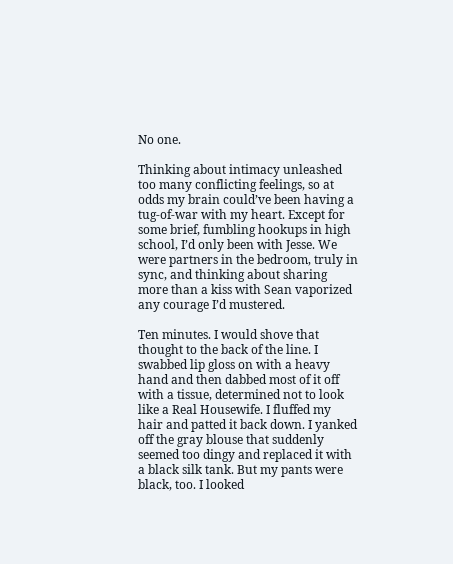No one.

Thinking about intimacy unleashed too many conflicting feelings, so at odds my brain could’ve been having a tug-of-war with my heart. Except for some brief, fumbling hookups in high school, I’d only been with Jesse. We were partners in the bedroom, truly in sync, and thinking about sharing more than a kiss with Sean vaporized any courage I’d mustered.

Ten minutes. I would shove that thought to the back of the line. I swabbed lip gloss on with a heavy hand and then dabbed most of it off with a tissue, determined not to look like a Real Housewife. I fluffed my hair and patted it back down. I yanked off the gray blouse that suddenly seemed too dingy and replaced it with a black silk tank. But my pants were black, too. I looked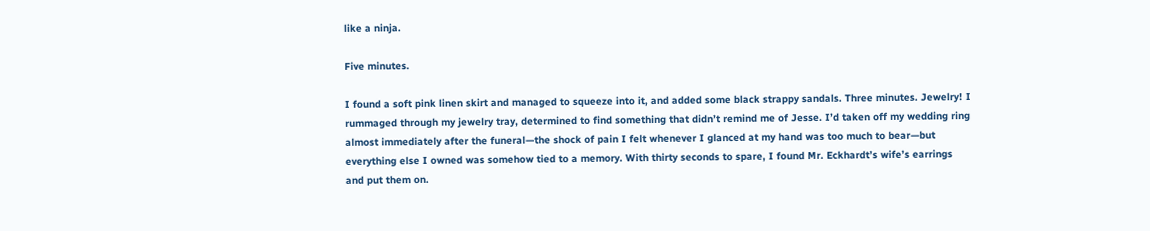like a ninja.

Five minutes.

I found a soft pink linen skirt and managed to squeeze into it, and added some black strappy sandals. Three minutes. Jewelry! I rummaged through my jewelry tray, determined to find something that didn’t remind me of Jesse. I’d taken off my wedding ring almost immediately after the funeral—the shock of pain I felt whenever I glanced at my hand was too much to bear—but everything else I owned was somehow tied to a memory. With thirty seconds to spare, I found Mr. Eckhardt’s wife’s earrings and put them on.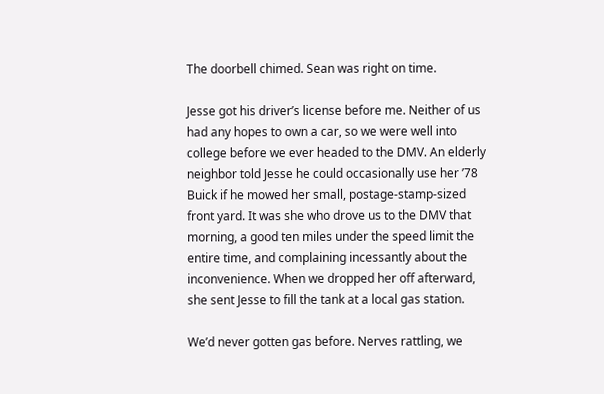The doorbell chimed. Sean was right on time.

Jesse got his driver’s license before me. Neither of us had any hopes to own a car, so we were well into college before we ever headed to the DMV. An elderly neighbor told Jesse he could occasionally use her ’78 Buick if he mowed her small, postage-stamp-sized front yard. It was she who drove us to the DMV that morning, a good ten miles under the speed limit the entire time, and complaining incessantly about the inconvenience. When we dropped her off afterward, she sent Jesse to fill the tank at a local gas station.

We’d never gotten gas before. Nerves rattling, we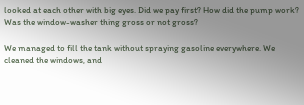looked at each other with big eyes. Did we pay first? How did the pump work? Was the window-washer thing gross or not gross?

We managed to fill the tank without spraying gasoline everywhere. We cleaned the windows, and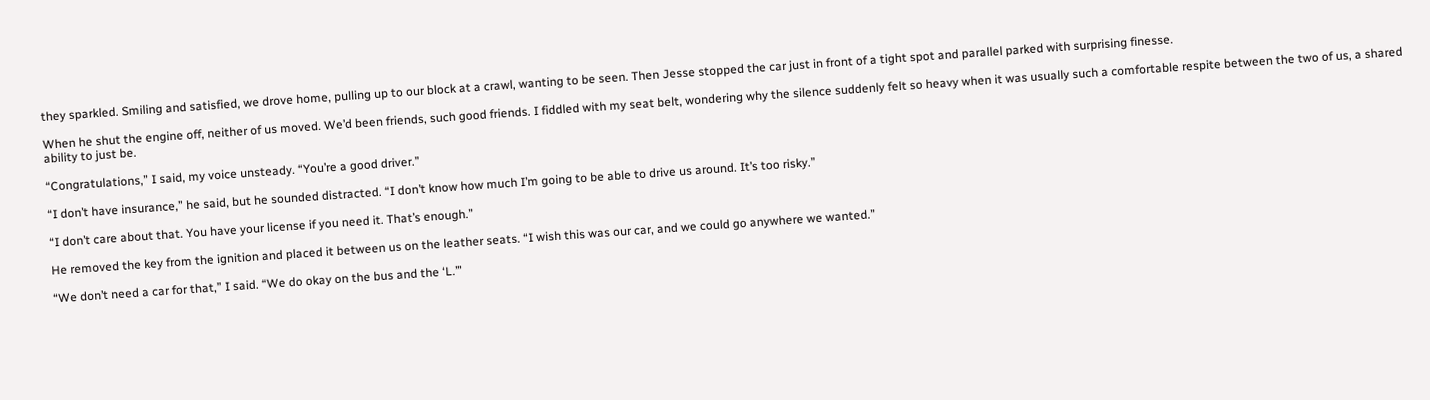they sparkled. Smiling and satisfied, we drove home, pulling up to our block at a crawl, wanting to be seen. Then Jesse stopped the car just in front of a tight spot and parallel parked with surprising finesse.

When he shut the engine off, neither of us moved. We’d been friends, such good friends. I fiddled with my seat belt, wondering why the silence suddenly felt so heavy when it was usually such a comfortable respite between the two of us, a shared ability to just be.

“Congratulations,” I said, my voice unsteady. “You’re a good driver.”

“I don’t have insurance,” he said, but he sounded distracted. “I don’t know how much I’m going to be able to drive us around. It’s too risky.”

“I don’t care about that. You have your license if you need it. That’s enough.”

He removed the key from the ignition and placed it between us on the leather seats. “I wish this was our car, and we could go anywhere we wanted.”

“We don’t need a car for that,” I said. “We do okay on the bus and the ‘L.’”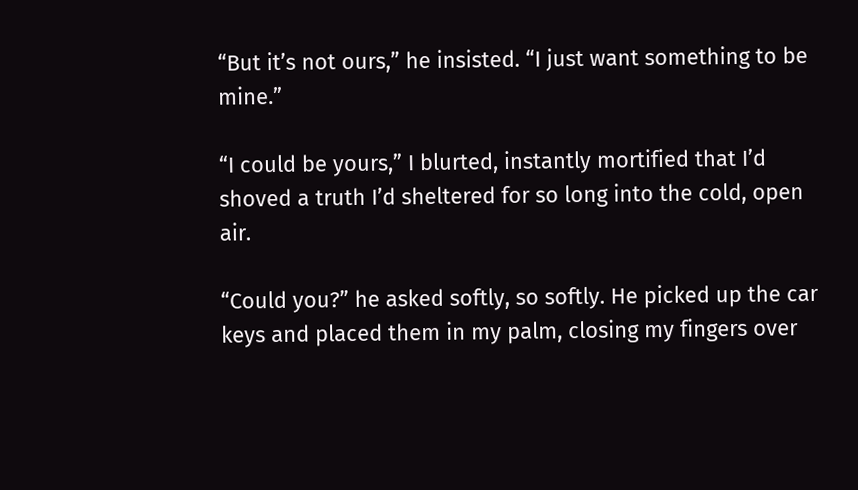“But it’s not ours,” he insisted. “I just want something to be mine.”

“I could be yours,” I blurted, instantly mortified that I’d shoved a truth I’d sheltered for so long into the cold, open air.

“Could you?” he asked softly, so softly. He picked up the car keys and placed them in my palm, closing my fingers over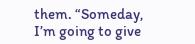them. “Someday, I’m going to give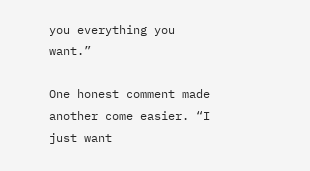you everything you want.”

One honest comment made another come easier. “I just want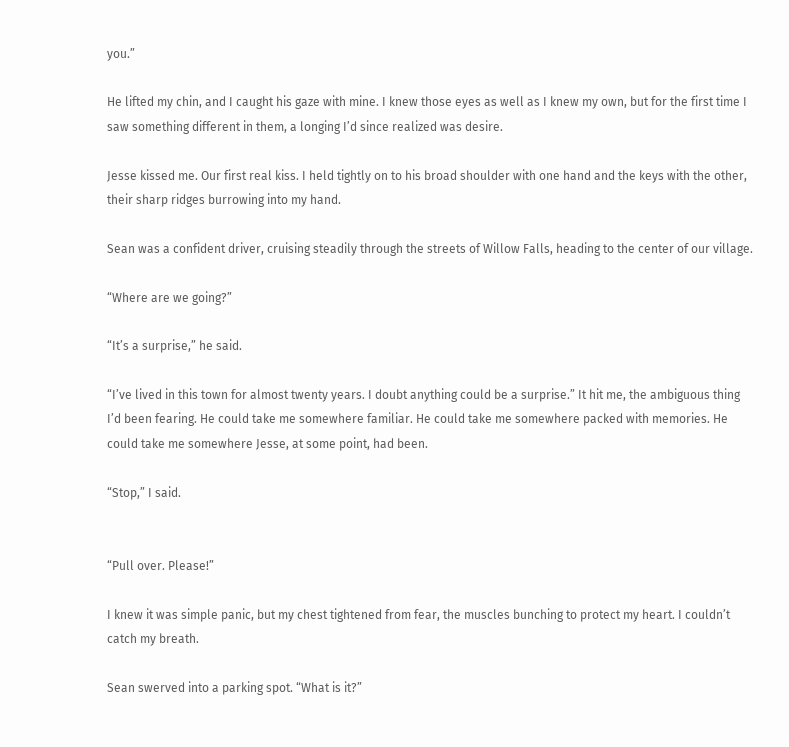you.”

He lifted my chin, and I caught his gaze with mine. I knew those eyes as well as I knew my own, but for the first time I saw something different in them, a longing I’d since realized was desire.

Jesse kissed me. Our first real kiss. I held tightly on to his broad shoulder with one hand and the keys with the other, their sharp ridges burrowing into my hand.

Sean was a confident driver, cruising steadily through the streets of Willow Falls, heading to the center of our village.

“Where are we going?”

“It’s a surprise,” he said.

“I’ve lived in this town for almost twenty years. I doubt anything could be a surprise.” It hit me, the ambiguous thing I’d been fearing. He could take me somewhere familiar. He could take me somewhere packed with memories. He could take me somewhere Jesse, at some point, had been.

“Stop,” I said.


“Pull over. Please!”

I knew it was simple panic, but my chest tightened from fear, the muscles bunching to protect my heart. I couldn’t catch my breath.

Sean swerved into a parking spot. “What is it?”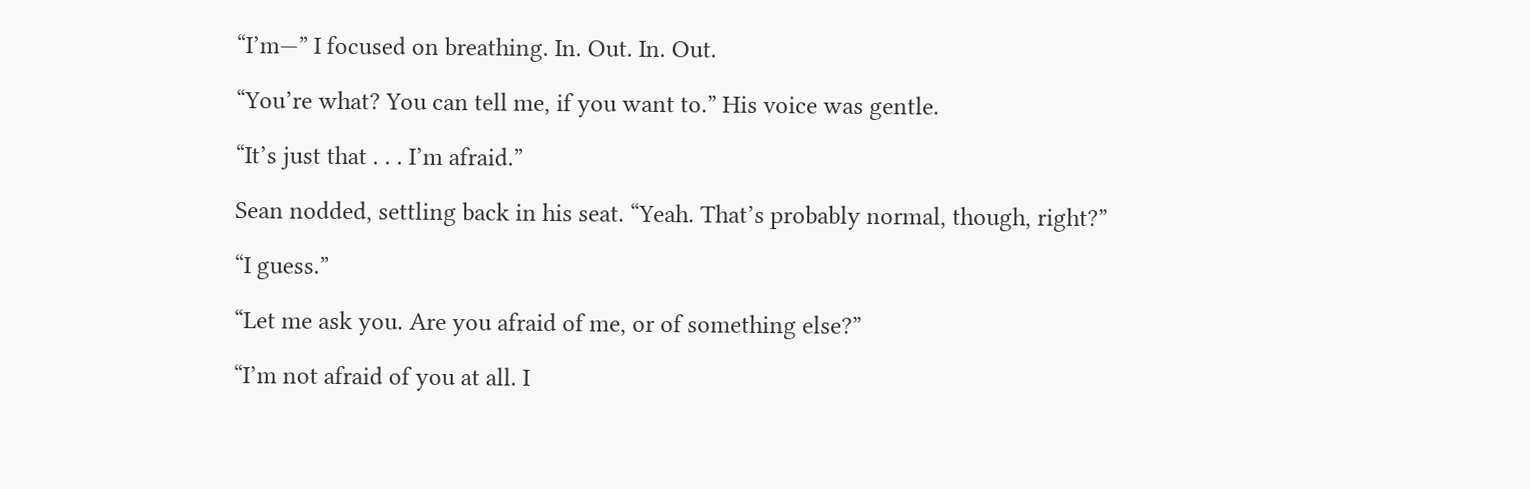“I’m—” I focused on breathing. In. Out. In. Out.

“You’re what? You can tell me, if you want to.” His voice was gentle.

“It’s just that . . . I’m afraid.”

Sean nodded, settling back in his seat. “Yeah. That’s probably normal, though, right?”

“I guess.”

“Let me ask you. Are you afraid of me, or of something else?”

“I’m not afraid of you at all. I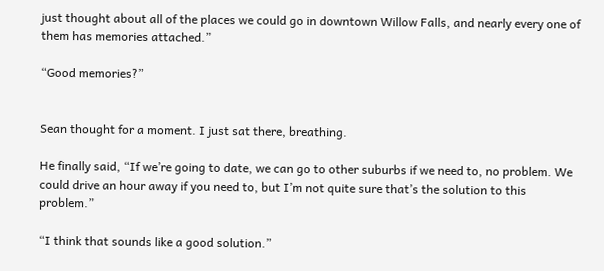just thought about all of the places we could go in downtown Willow Falls, and nearly every one of them has memories attached.”

“Good memories?”


Sean thought for a moment. I just sat there, breathing.

He finally said, “If we’re going to date, we can go to other suburbs if we need to, no problem. We could drive an hour away if you need to, but I’m not quite sure that’s the solution to this problem.”

“I think that sounds like a good solution.”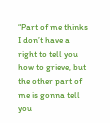“Part of me thinks I don’t have a right to tell you how to grieve, but the other part of me is gonna tell you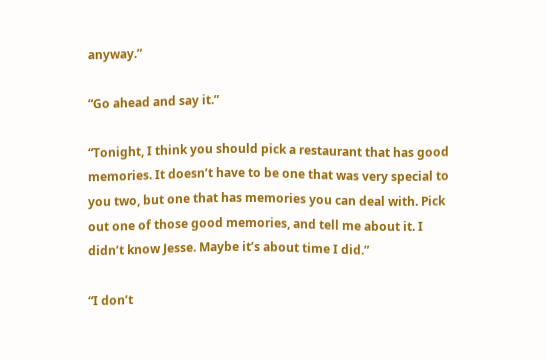anyway.”

“Go ahead and say it.”

“Tonight, I think you should pick a restaurant that has good memories. It doesn’t have to be one that was very special to you two, but one that has memories you can deal with. Pick out one of those good memories, and tell me about it. I didn’t know Jesse. Maybe it’s about time I did.”

“I don’t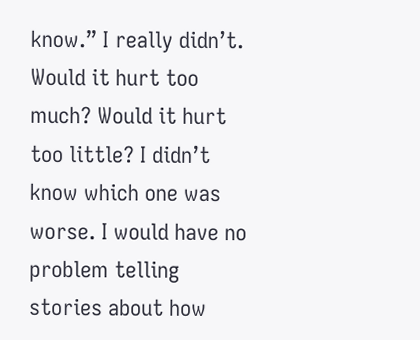know.” I really didn’t. Would it hurt too much? Would it hurt too little? I didn’t know which one was worse. I would have no problem telling stories about how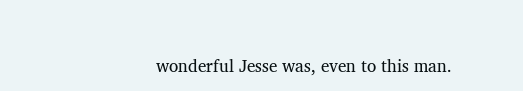wonderful Jesse was, even to this man.